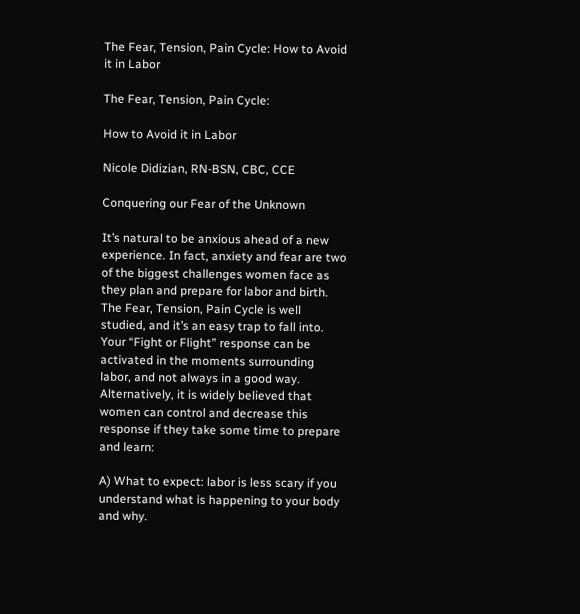The Fear, Tension, Pain Cycle: How to Avoid it in Labor

The Fear, Tension, Pain Cycle:

How to Avoid it in Labor

Nicole Didizian, RN-BSN, CBC, CCE

Conquering our Fear of the Unknown

It’s natural to be anxious ahead of a new experience. In fact, anxiety and fear are two of the biggest challenges women face as they plan and prepare for labor and birth. The Fear, Tension, Pain Cycle is well studied, and it’s an easy trap to fall into. Your “Fight or Flight” response can be activated in the moments surrounding labor, and not always in a good way. Alternatively, it is widely believed that women can control and decrease this response if they take some time to prepare and learn:

A) What to expect: labor is less scary if you understand what is happening to your body and why.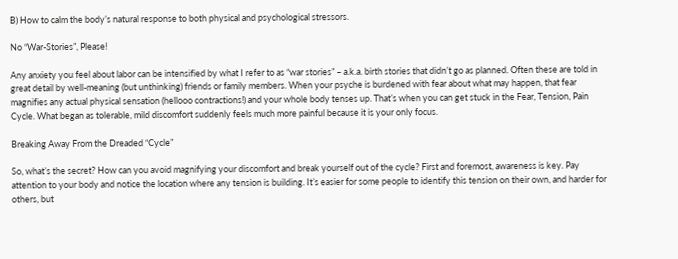B) How to calm the body’s natural response to both physical and psychological stressors.

No “War-Stories”, Please!

Any anxiety you feel about labor can be intensified by what I refer to as “war stories” – a.k.a. birth stories that didn’t go as planned. Often these are told in great detail by well-meaning (but unthinking) friends or family members. When your psyche is burdened with fear about what may happen, that fear magnifies any actual physical sensation (hellooo contractions!) and your whole body tenses up. That’s when you can get stuck in the Fear, Tension, Pain Cycle. What began as tolerable, mild discomfort suddenly feels much more painful because it is your only focus.

Breaking Away From the Dreaded “Cycle”

So, what’s the secret? How can you avoid magnifying your discomfort and break yourself out of the cycle? First and foremost, awareness is key. Pay attention to your body and notice the location where any tension is building. It’s easier for some people to identify this tension on their own, and harder for others, but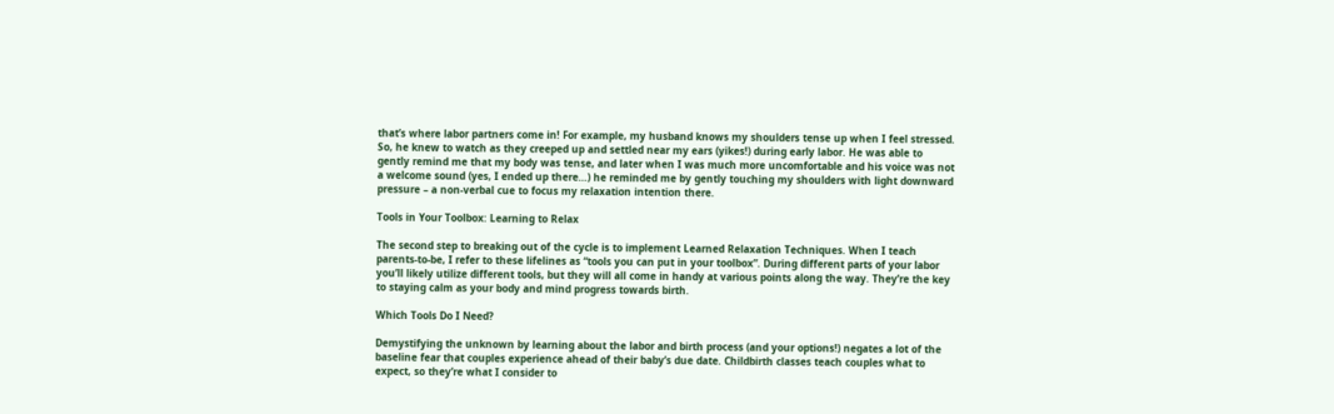that’s where labor partners come in! For example, my husband knows my shoulders tense up when I feel stressed. So, he knew to watch as they creeped up and settled near my ears (yikes!) during early labor. He was able to gently remind me that my body was tense, and later when I was much more uncomfortable and his voice was not a welcome sound (yes, I ended up there…) he reminded me by gently touching my shoulders with light downward pressure – a non-verbal cue to focus my relaxation intention there.

Tools in Your Toolbox: Learning to Relax

The second step to breaking out of the cycle is to implement Learned Relaxation Techniques. When I teach parents-to-be, I refer to these lifelines as “tools you can put in your toolbox”. During different parts of your labor you’ll likely utilize different tools, but they will all come in handy at various points along the way. They’re the key to staying calm as your body and mind progress towards birth.

Which Tools Do I Need?

Demystifying the unknown by learning about the labor and birth process (and your options!) negates a lot of the baseline fear that couples experience ahead of their baby’s due date. Childbirth classes teach couples what to expect, so they’re what I consider to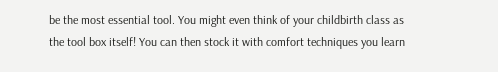be the most essential tool. You might even think of your childbirth class as the tool box itself! You can then stock it with comfort techniques you learn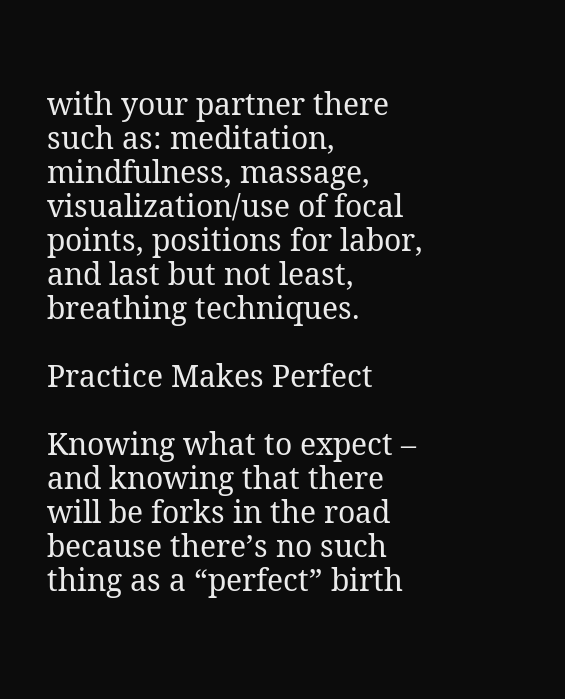with your partner there such as: meditation, mindfulness, massage, visualization/use of focal points, positions for labor, and last but not least, breathing techniques.

Practice Makes Perfect

Knowing what to expect – and knowing that there will be forks in the road because there’s no such thing as a “perfect” birth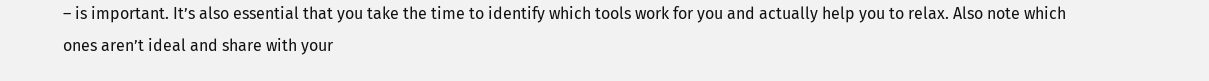– is important. It’s also essential that you take the time to identify which tools work for you and actually help you to relax. Also note which ones aren’t ideal and share with your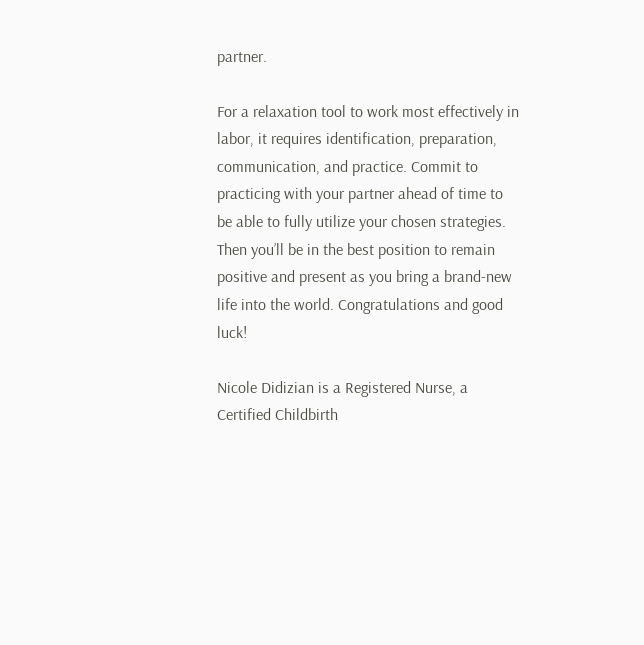partner.

For a relaxation tool to work most effectively in labor, it requires identification, preparation, communication, and practice. Commit to practicing with your partner ahead of time to be able to fully utilize your chosen strategies. Then you’ll be in the best position to remain positive and present as you bring a brand-new life into the world. Congratulations and good luck!

Nicole Didizian is a Registered Nurse, a Certified Childbirth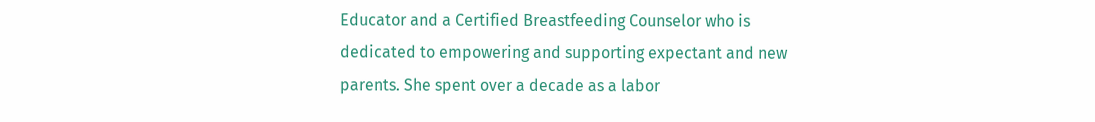Educator and a Certified Breastfeeding Counselor who is dedicated to empowering and supporting expectant and new parents. She spent over a decade as a labor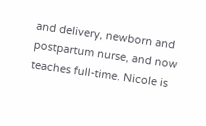and delivery, newborn and postpartum nurse, and now teaches full-time. Nicole is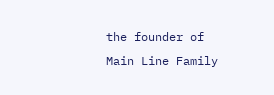the founder of Main Line Family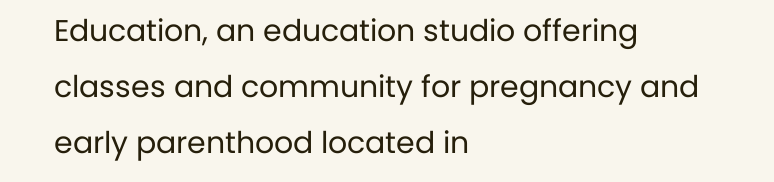Education, an education studio offering classes and community for pregnancy and early parenthood located in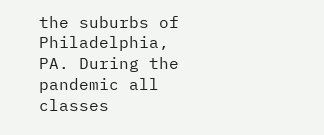the suburbs of Philadelphia, PA. During the pandemic all classes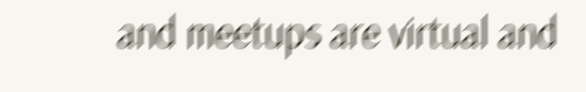and meetups are virtual and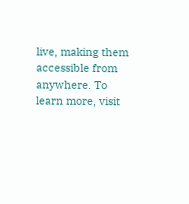live, making them accessible from anywhere. To learn more, visit